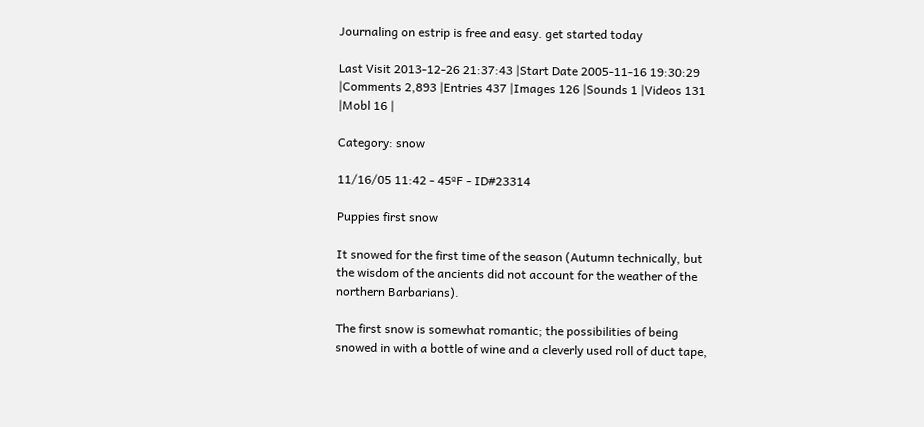Journaling on estrip is free and easy. get started today

Last Visit 2013-12-26 21:37:43 |Start Date 2005-11-16 19:30:29 |Comments 2,893 |Entries 437 |Images 126 |Sounds 1 |Videos 131 |Mobl 16 |

Category: snow

11/16/05 11:42 - 45ºF - ID#23314

Puppies first snow

It snowed for the first time of the season (Autumn technically, but the wisdom of the ancients did not account for the weather of the northern Barbarians).

The first snow is somewhat romantic; the possibilities of being snowed in with a bottle of wine and a cleverly used roll of duct tape,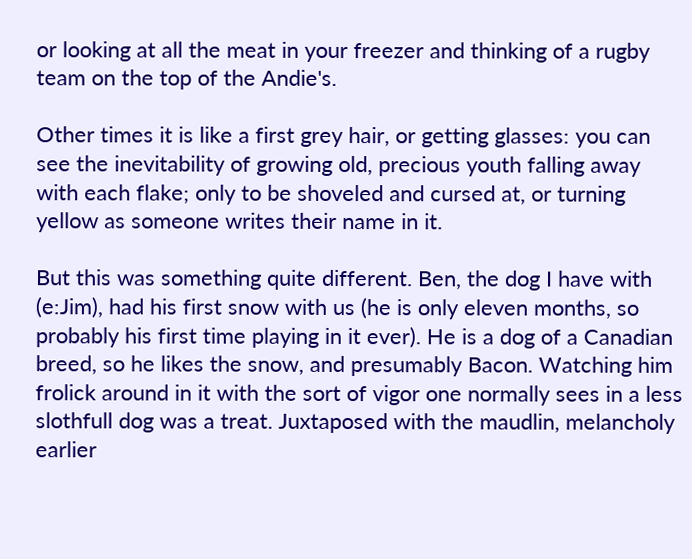or looking at all the meat in your freezer and thinking of a rugby team on the top of the Andie's.

Other times it is like a first grey hair, or getting glasses: you can see the inevitability of growing old, precious youth falling away with each flake; only to be shoveled and cursed at, or turning yellow as someone writes their name in it.

But this was something quite different. Ben, the dog I have with (e:Jim), had his first snow with us (he is only eleven months, so probably his first time playing in it ever). He is a dog of a Canadian breed, so he likes the snow, and presumably Bacon. Watching him frolick around in it with the sort of vigor one normally sees in a less slothfull dog was a treat. Juxtaposed with the maudlin, melancholy earlier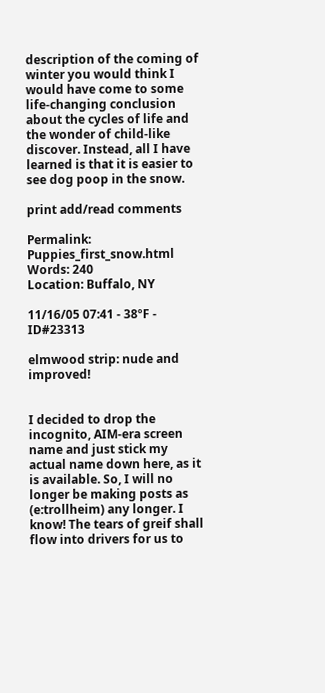description of the coming of winter you would think I would have come to some life-changing conclusion about the cycles of life and the wonder of child-like discover. Instead, all I have learned is that it is easier to see dog poop in the snow.

print add/read comments

Permalink: Puppies_first_snow.html
Words: 240
Location: Buffalo, NY

11/16/05 07:41 - 38ºF - ID#23313

elmwood strip: nude and improved!


I decided to drop the incognito, AIM-era screen name and just stick my actual name down here, as it is available. So, I will no longer be making posts as (e:trollheim) any longer. I know! The tears of greif shall flow into drivers for us to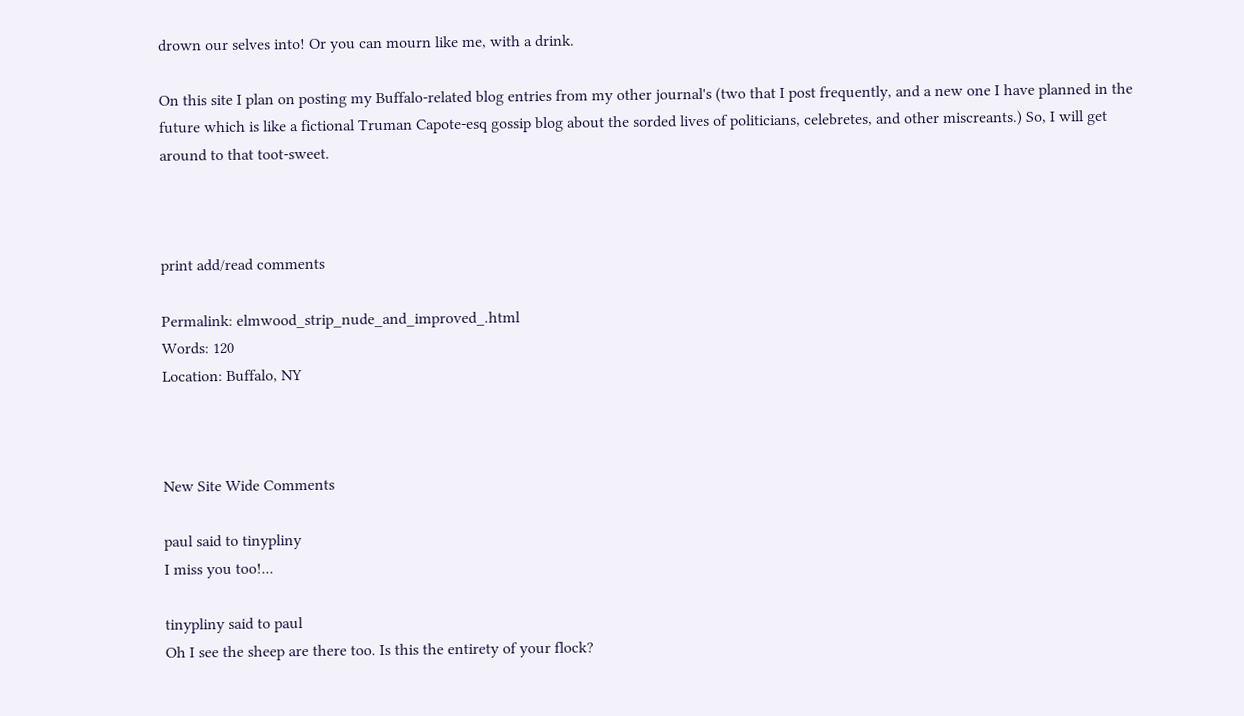drown our selves into! Or you can mourn like me, with a drink.

On this site I plan on posting my Buffalo-related blog entries from my other journal's (two that I post frequently, and a new one I have planned in the future which is like a fictional Truman Capote-esq gossip blog about the sorded lives of politicians, celebretes, and other miscreants.) So, I will get around to that toot-sweet.



print add/read comments

Permalink: elmwood_strip_nude_and_improved_.html
Words: 120
Location: Buffalo, NY



New Site Wide Comments

paul said to tinypliny
I miss you too!...

tinypliny said to paul
Oh I see the sheep are there too. Is this the entirety of your flock?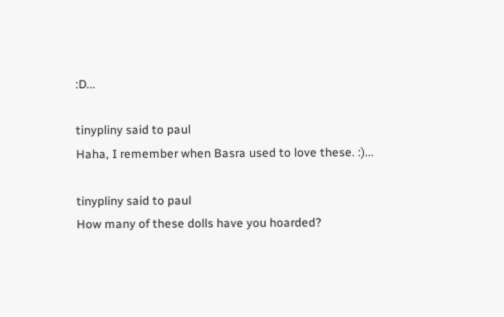:D...

tinypliny said to paul
Haha, I remember when Basra used to love these. :)...

tinypliny said to paul
How many of these dolls have you hoarded?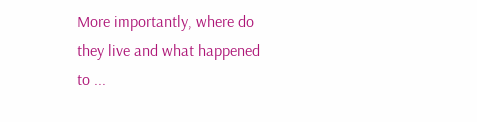More importantly, where do they live and what happened to ...